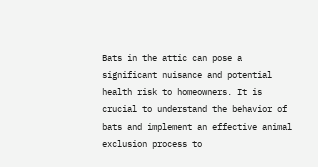Bats in the attic can pose a significant nuisance and potential health risk to homeowners. It is crucial to understand the behavior of bats and implement an effective animal exclusion process to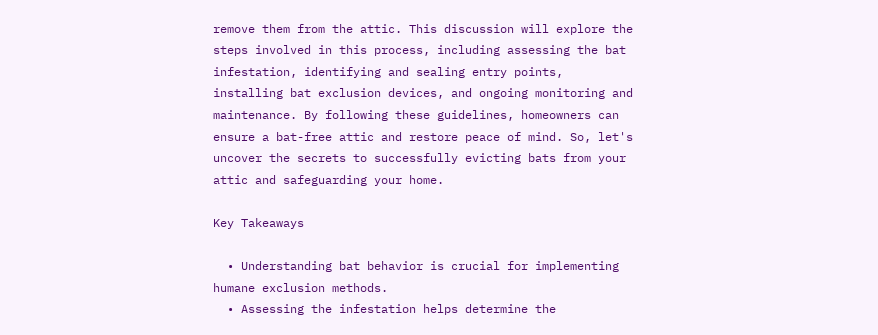remove them from the attic. This discussion will explore the steps involved in this process, including assessing the bat infestation, identifying and sealing entry points, installing bat exclusion devices, and ongoing monitoring and maintenance. By following these guidelines, homeowners can ensure a bat-free attic and restore peace of mind. So, let's uncover the secrets to successfully evicting bats from your attic and safeguarding your home.

Key Takeaways

  • Understanding bat behavior is crucial for implementing humane exclusion methods.
  • Assessing the infestation helps determine the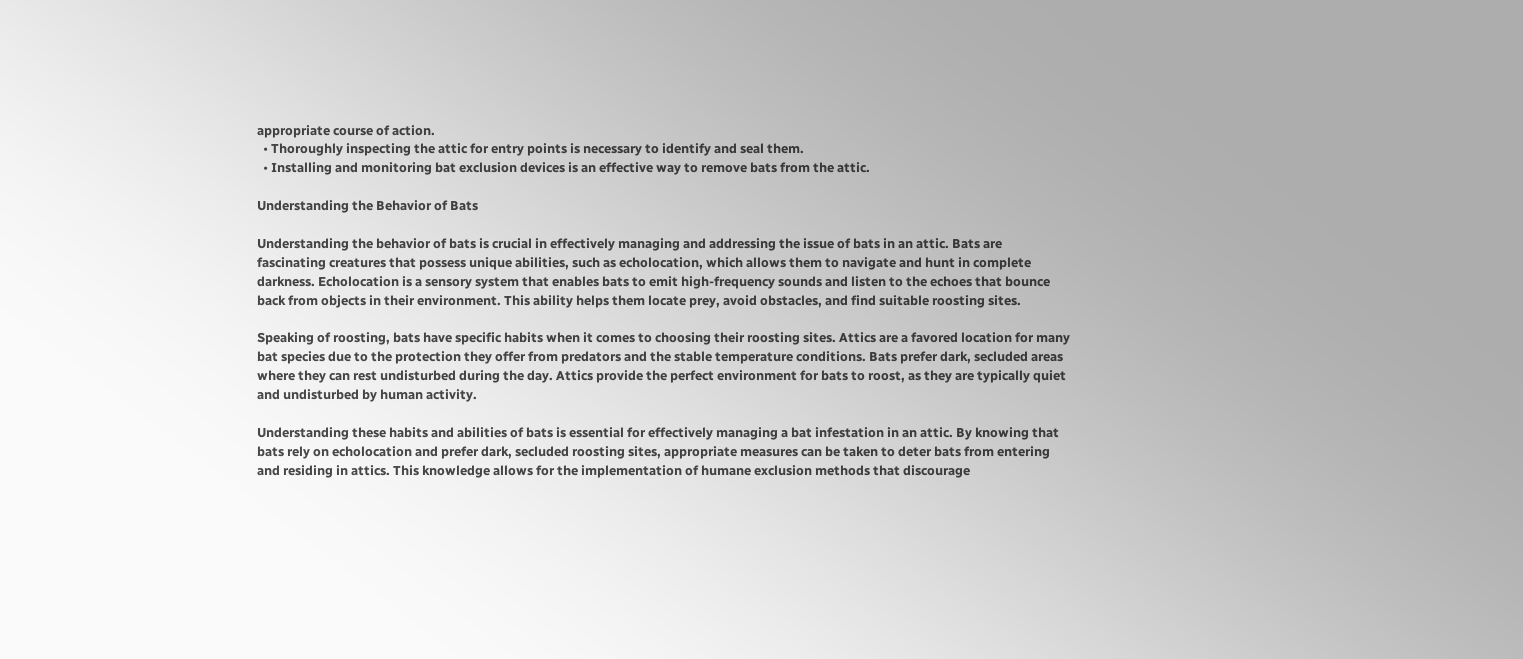appropriate course of action.
  • Thoroughly inspecting the attic for entry points is necessary to identify and seal them.
  • Installing and monitoring bat exclusion devices is an effective way to remove bats from the attic.

Understanding the Behavior of Bats

Understanding the behavior of bats is crucial in effectively managing and addressing the issue of bats in an attic. Bats are fascinating creatures that possess unique abilities, such as echolocation, which allows them to navigate and hunt in complete darkness. Echolocation is a sensory system that enables bats to emit high-frequency sounds and listen to the echoes that bounce back from objects in their environment. This ability helps them locate prey, avoid obstacles, and find suitable roosting sites.

Speaking of roosting, bats have specific habits when it comes to choosing their roosting sites. Attics are a favored location for many bat species due to the protection they offer from predators and the stable temperature conditions. Bats prefer dark, secluded areas where they can rest undisturbed during the day. Attics provide the perfect environment for bats to roost, as they are typically quiet and undisturbed by human activity.

Understanding these habits and abilities of bats is essential for effectively managing a bat infestation in an attic. By knowing that bats rely on echolocation and prefer dark, secluded roosting sites, appropriate measures can be taken to deter bats from entering and residing in attics. This knowledge allows for the implementation of humane exclusion methods that discourage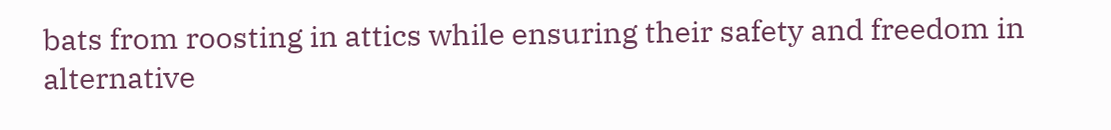bats from roosting in attics while ensuring their safety and freedom in alternative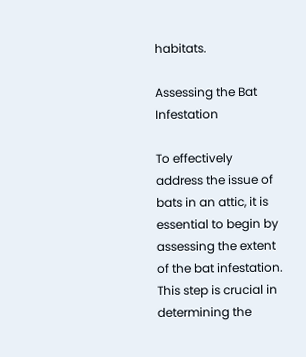habitats.

Assessing the Bat Infestation

To effectively address the issue of bats in an attic, it is essential to begin by assessing the extent of the bat infestation. This step is crucial in determining the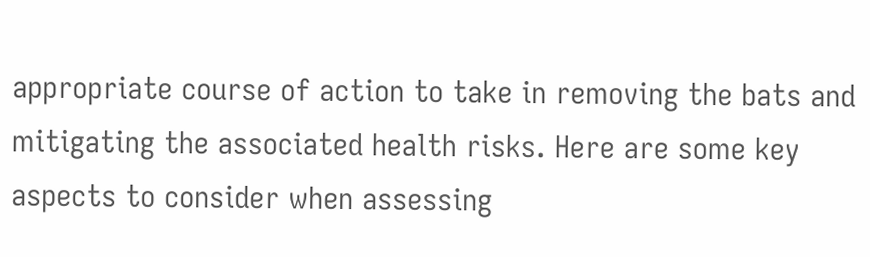appropriate course of action to take in removing the bats and mitigating the associated health risks. Here are some key aspects to consider when assessing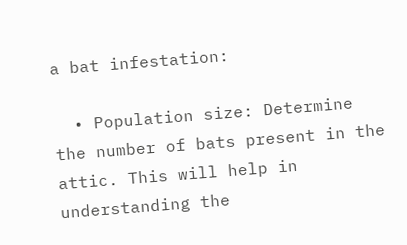a bat infestation:

  • Population size: Determine the number of bats present in the attic. This will help in understanding the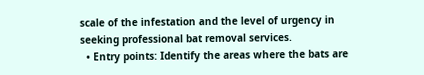scale of the infestation and the level of urgency in seeking professional bat removal services.
  • Entry points: Identify the areas where the bats are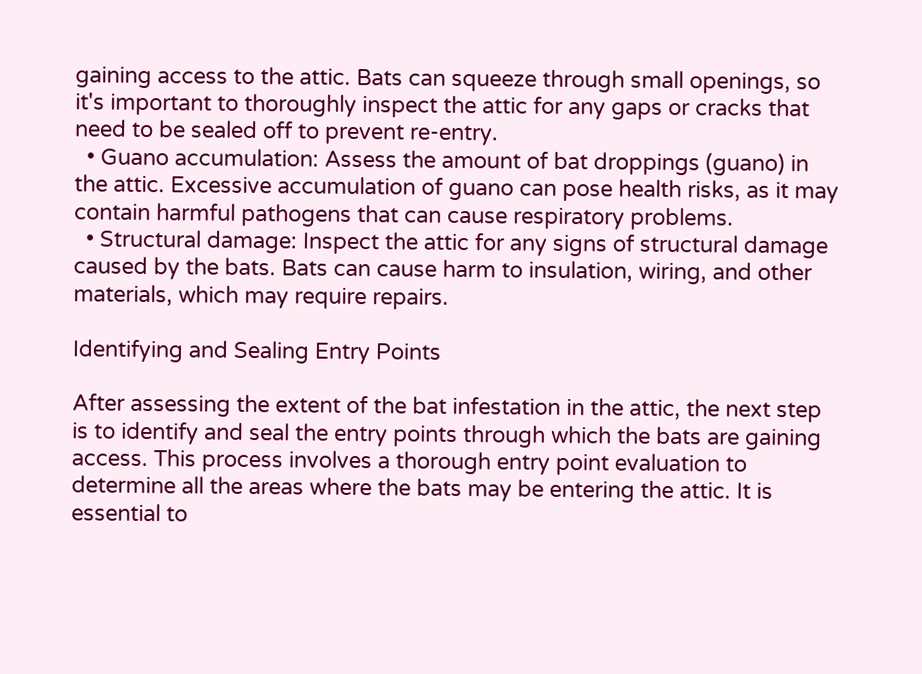gaining access to the attic. Bats can squeeze through small openings, so it's important to thoroughly inspect the attic for any gaps or cracks that need to be sealed off to prevent re-entry.
  • Guano accumulation: Assess the amount of bat droppings (guano) in the attic. Excessive accumulation of guano can pose health risks, as it may contain harmful pathogens that can cause respiratory problems.
  • Structural damage: Inspect the attic for any signs of structural damage caused by the bats. Bats can cause harm to insulation, wiring, and other materials, which may require repairs.

Identifying and Sealing Entry Points

After assessing the extent of the bat infestation in the attic, the next step is to identify and seal the entry points through which the bats are gaining access. This process involves a thorough entry point evaluation to determine all the areas where the bats may be entering the attic. It is essential to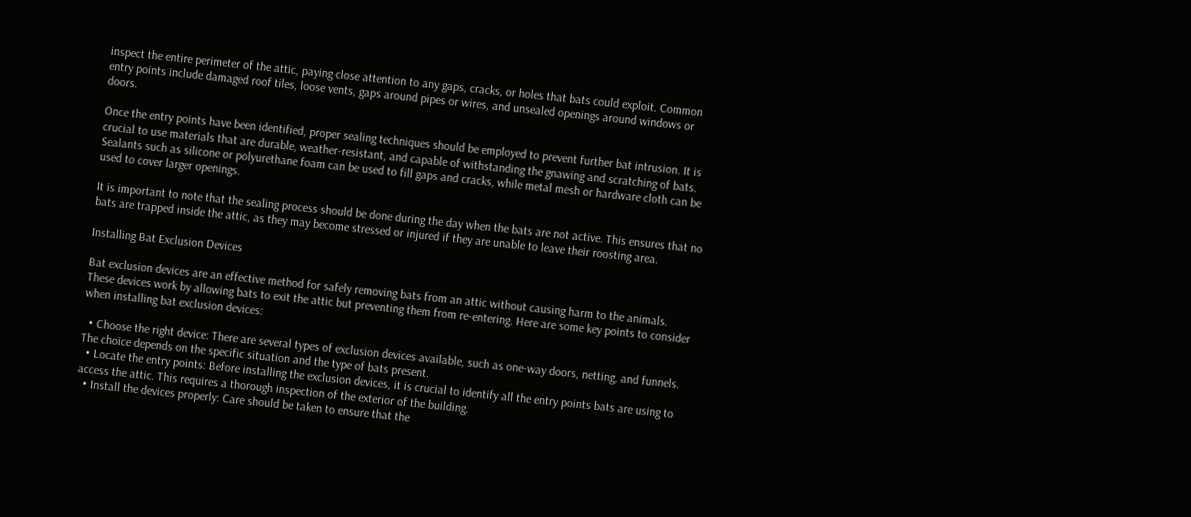inspect the entire perimeter of the attic, paying close attention to any gaps, cracks, or holes that bats could exploit. Common entry points include damaged roof tiles, loose vents, gaps around pipes or wires, and unsealed openings around windows or doors.

Once the entry points have been identified, proper sealing techniques should be employed to prevent further bat intrusion. It is crucial to use materials that are durable, weather-resistant, and capable of withstanding the gnawing and scratching of bats. Sealants such as silicone or polyurethane foam can be used to fill gaps and cracks, while metal mesh or hardware cloth can be used to cover larger openings.

It is important to note that the sealing process should be done during the day when the bats are not active. This ensures that no bats are trapped inside the attic, as they may become stressed or injured if they are unable to leave their roosting area.

Installing Bat Exclusion Devices

Bat exclusion devices are an effective method for safely removing bats from an attic without causing harm to the animals. These devices work by allowing bats to exit the attic but preventing them from re-entering. Here are some key points to consider when installing bat exclusion devices:

  • Choose the right device: There are several types of exclusion devices available, such as one-way doors, netting, and funnels. The choice depends on the specific situation and the type of bats present.
  • Locate the entry points: Before installing the exclusion devices, it is crucial to identify all the entry points bats are using to access the attic. This requires a thorough inspection of the exterior of the building.
  • Install the devices properly: Care should be taken to ensure that the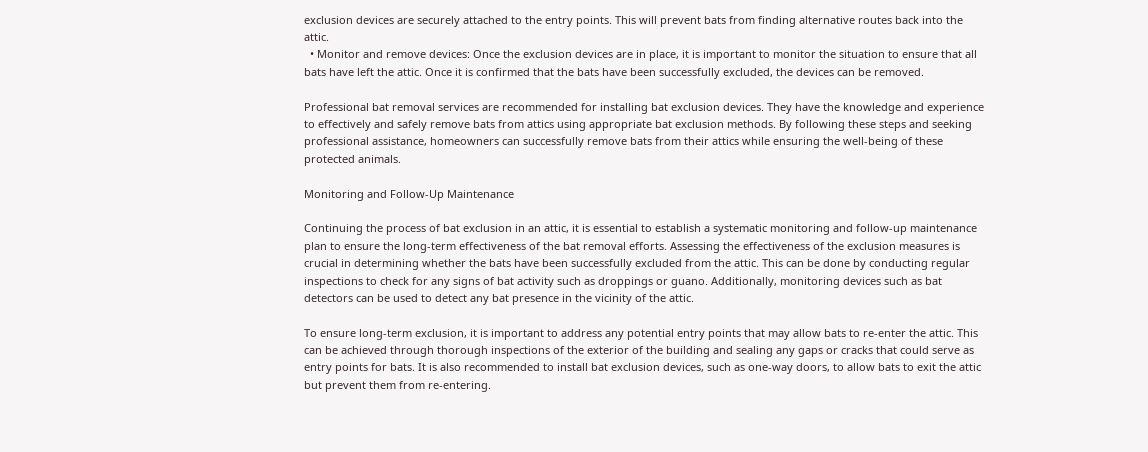exclusion devices are securely attached to the entry points. This will prevent bats from finding alternative routes back into the attic.
  • Monitor and remove devices: Once the exclusion devices are in place, it is important to monitor the situation to ensure that all bats have left the attic. Once it is confirmed that the bats have been successfully excluded, the devices can be removed.

Professional bat removal services are recommended for installing bat exclusion devices. They have the knowledge and experience to effectively and safely remove bats from attics using appropriate bat exclusion methods. By following these steps and seeking professional assistance, homeowners can successfully remove bats from their attics while ensuring the well-being of these protected animals.

Monitoring and Follow-Up Maintenance

Continuing the process of bat exclusion in an attic, it is essential to establish a systematic monitoring and follow-up maintenance plan to ensure the long-term effectiveness of the bat removal efforts. Assessing the effectiveness of the exclusion measures is crucial in determining whether the bats have been successfully excluded from the attic. This can be done by conducting regular inspections to check for any signs of bat activity such as droppings or guano. Additionally, monitoring devices such as bat detectors can be used to detect any bat presence in the vicinity of the attic.

To ensure long-term exclusion, it is important to address any potential entry points that may allow bats to re-enter the attic. This can be achieved through thorough inspections of the exterior of the building and sealing any gaps or cracks that could serve as entry points for bats. It is also recommended to install bat exclusion devices, such as one-way doors, to allow bats to exit the attic but prevent them from re-entering.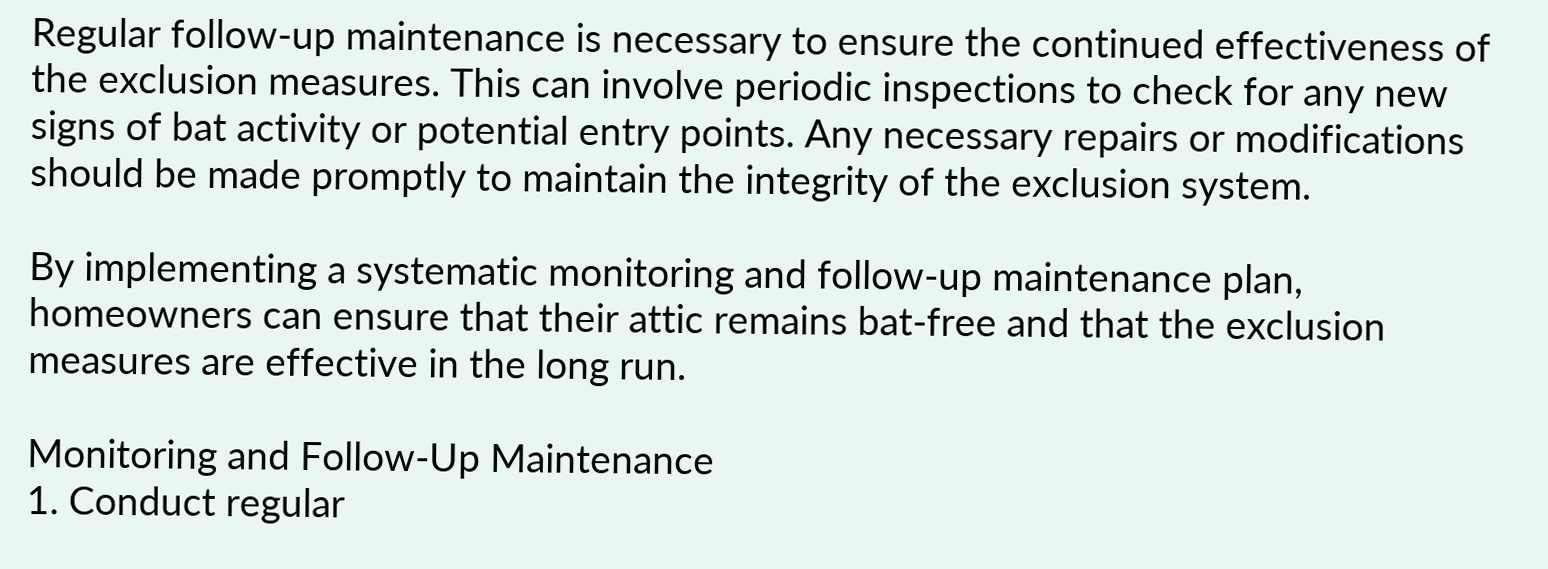Regular follow-up maintenance is necessary to ensure the continued effectiveness of the exclusion measures. This can involve periodic inspections to check for any new signs of bat activity or potential entry points. Any necessary repairs or modifications should be made promptly to maintain the integrity of the exclusion system.

By implementing a systematic monitoring and follow-up maintenance plan, homeowners can ensure that their attic remains bat-free and that the exclusion measures are effective in the long run.

Monitoring and Follow-Up Maintenance
1. Conduct regular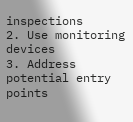inspections
2. Use monitoring devices
3. Address potential entry points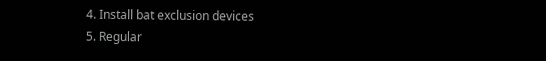4. Install bat exclusion devices
5. Regular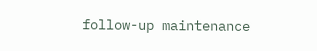follow-up maintenance